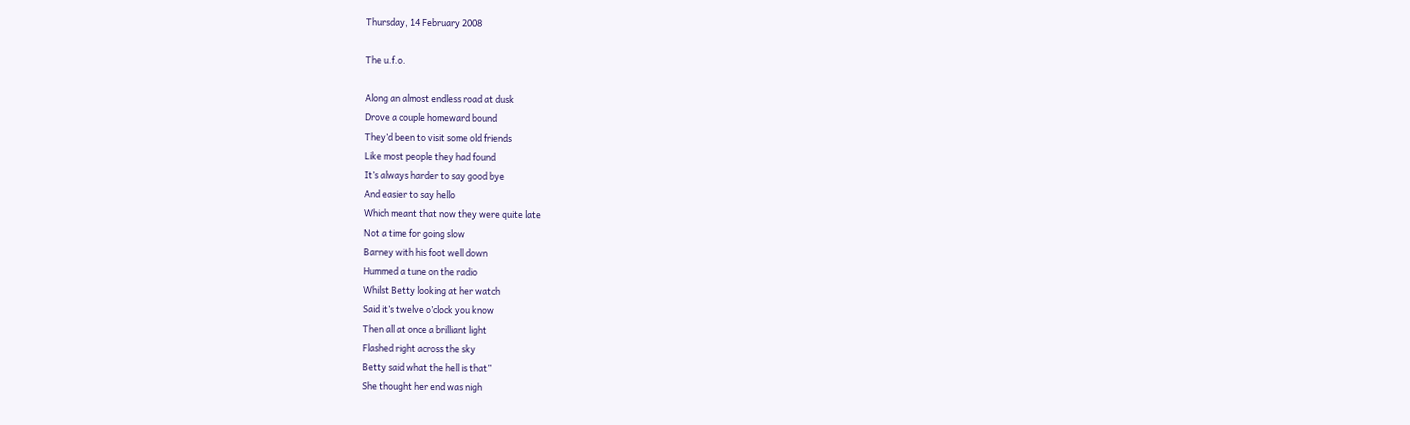Thursday, 14 February 2008

The u.f.o.

Along an almost endless road at dusk
Drove a couple homeward bound
They’d been to visit some old friends
Like most people they had found
It’s always harder to say good bye
And easier to say hello
Which meant that now they were quite late
Not a time for going slow
Barney with his foot well down
Hummed a tune on the radio
Whilst Betty looking at her watch
Said it’s twelve o’clock you know
Then all at once a brilliant light
Flashed right across the sky
Betty said what the hell is that”
She thought her end was nigh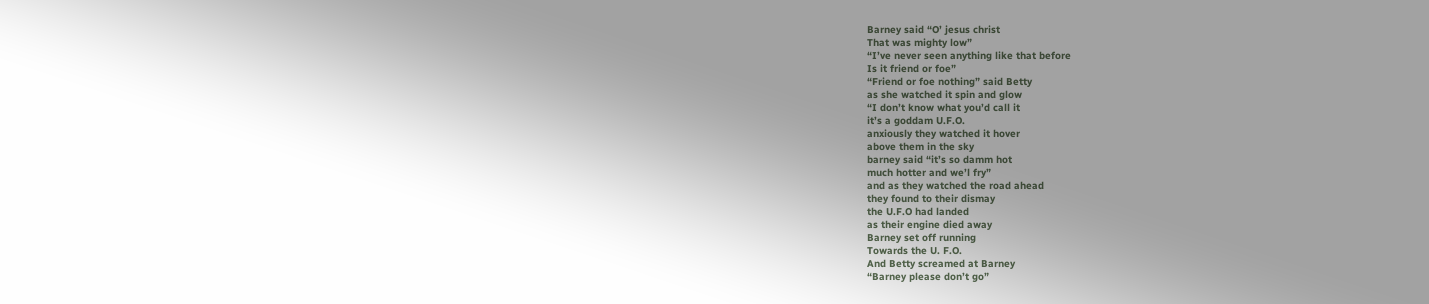Barney said “O’ jesus christ
That was mighty low”
“I’ve never seen anything like that before
Is it friend or foe”
“Friend or foe nothing” said Betty
as she watched it spin and glow
“I don’t know what you’d call it
it’s a goddam U.F.O.
anxiously they watched it hover
above them in the sky
barney said “it’s so damm hot
much hotter and we’l fry”
and as they watched the road ahead
they found to their dismay
the U.F.O had landed
as their engine died away
Barney set off running
Towards the U. F.O.
And Betty screamed at Barney
“Barney please don’t go”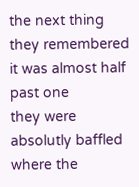the next thing they remembered
it was almost half past one
they were absolutly baffled
where the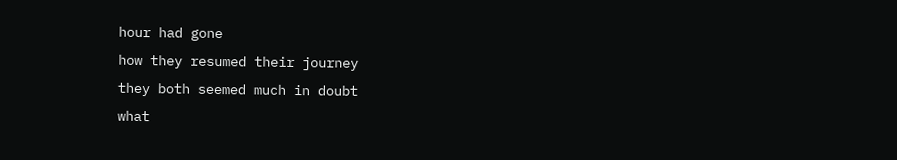hour had gone
how they resumed their journey
they both seemed much in doubt
what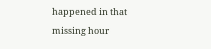happened in that missing hour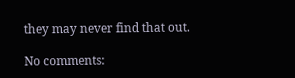they may never find that out.

No comments: